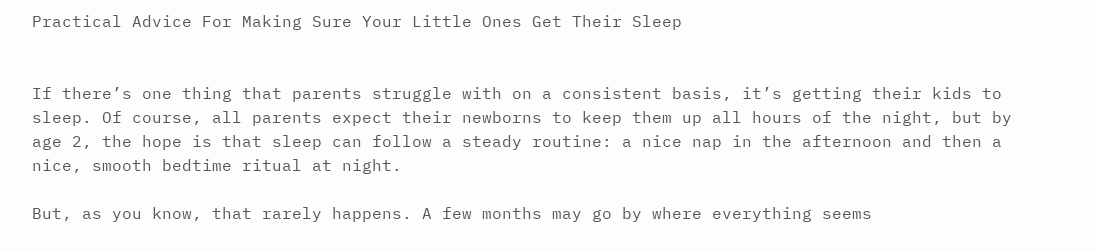Practical Advice For Making Sure Your Little Ones Get Their Sleep


If there’s one thing that parents struggle with on a consistent basis, it’s getting their kids to sleep. Of course, all parents expect their newborns to keep them up all hours of the night, but by age 2, the hope is that sleep can follow a steady routine: a nice nap in the afternoon and then a nice, smooth bedtime ritual at night.

But, as you know, that rarely happens. A few months may go by where everything seems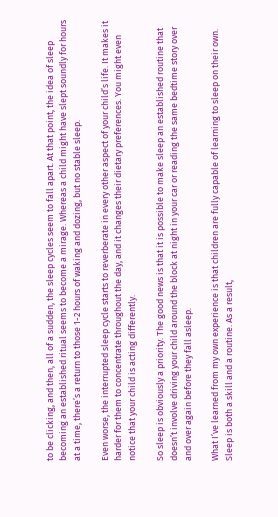to be clicking, and then, all of a sudden, the sleep cycles seem to fall apart. At that point, the idea of sleep becoming an established ritual seems to become a mirage. Whereas a child might have slept soundly for hours at a time, there’s a return to those 1-2 hours of waking and dozing, but no stable sleep.

Even worse, the interrupted sleep cycle starts to reverberate in every other aspect of your child’s life. It makes it harder for them to concentrate throughout the day, and it changes their dietary preferences. You might even notice that your child is acting differently.

So sleep is obviously a priority. The good news is that it is possible to make sleep an established routine that doesn’t involve driving your child around the block at night in your car or reading the same bedtime story over and over again before they fall asleep.

What I’ve learned from my own experience is that children are fully capable of learning to sleep on their own. Sleep is both a skill and a routine. As a result,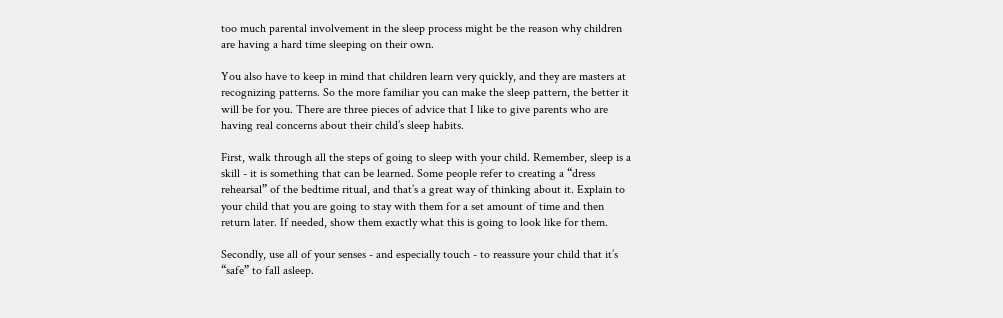too much parental involvement in the sleep process might be the reason why children are having a hard time sleeping on their own.

You also have to keep in mind that children learn very quickly, and they are masters at recognizing patterns. So the more familiar you can make the sleep pattern, the better it will be for you. There are three pieces of advice that I like to give parents who are having real concerns about their child’s sleep habits.

First, walk through all the steps of going to sleep with your child. Remember, sleep is a skill - it is something that can be learned. Some people refer to creating a “dress rehearsal” of the bedtime ritual, and that’s a great way of thinking about it. Explain to your child that you are going to stay with them for a set amount of time and then return later. If needed, show them exactly what this is going to look like for them.

Secondly, use all of your senses - and especially touch - to reassure your child that it’s “safe” to fall asleep.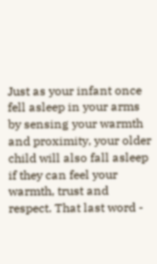Just as your infant once fell asleep in your arms by sensing your warmth and proximity, your older child will also fall asleep if they can feel your warmth, trust and respect. That last word -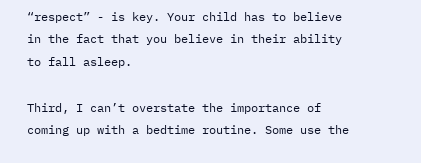“respect” - is key. Your child has to believe in the fact that you believe in their ability to fall asleep.

Third, I can’t overstate the importance of coming up with a bedtime routine. Some use the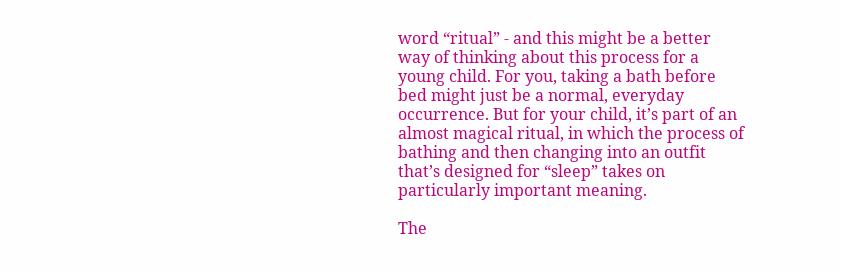word “ritual” - and this might be a better way of thinking about this process for a young child. For you, taking a bath before bed might just be a normal, everyday occurrence. But for your child, it’s part of an almost magical ritual, in which the process of bathing and then changing into an outfit that’s designed for “sleep” takes on particularly important meaning.

The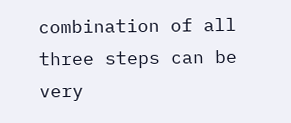combination of all three steps can be very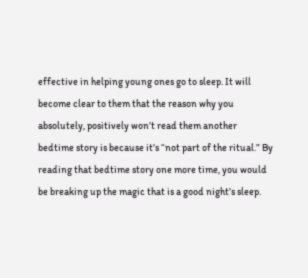effective in helping young ones go to sleep. It will become clear to them that the reason why you absolutely, positively won’t read them another bedtime story is because it’s “not part of the ritual.” By reading that bedtime story one more time, you would be breaking up the magic that is a good night’s sleep.